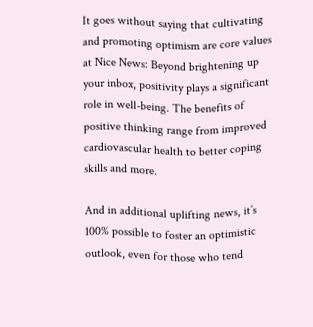It goes without saying that cultivating and promoting optimism are core values at Nice News: Beyond brightening up your inbox, positivity plays a significant role in well-being. The benefits of positive thinking range from improved cardiovascular health to better coping skills and more.

And in additional uplifting news, it’s 100% possible to foster an optimistic outlook, even for those who tend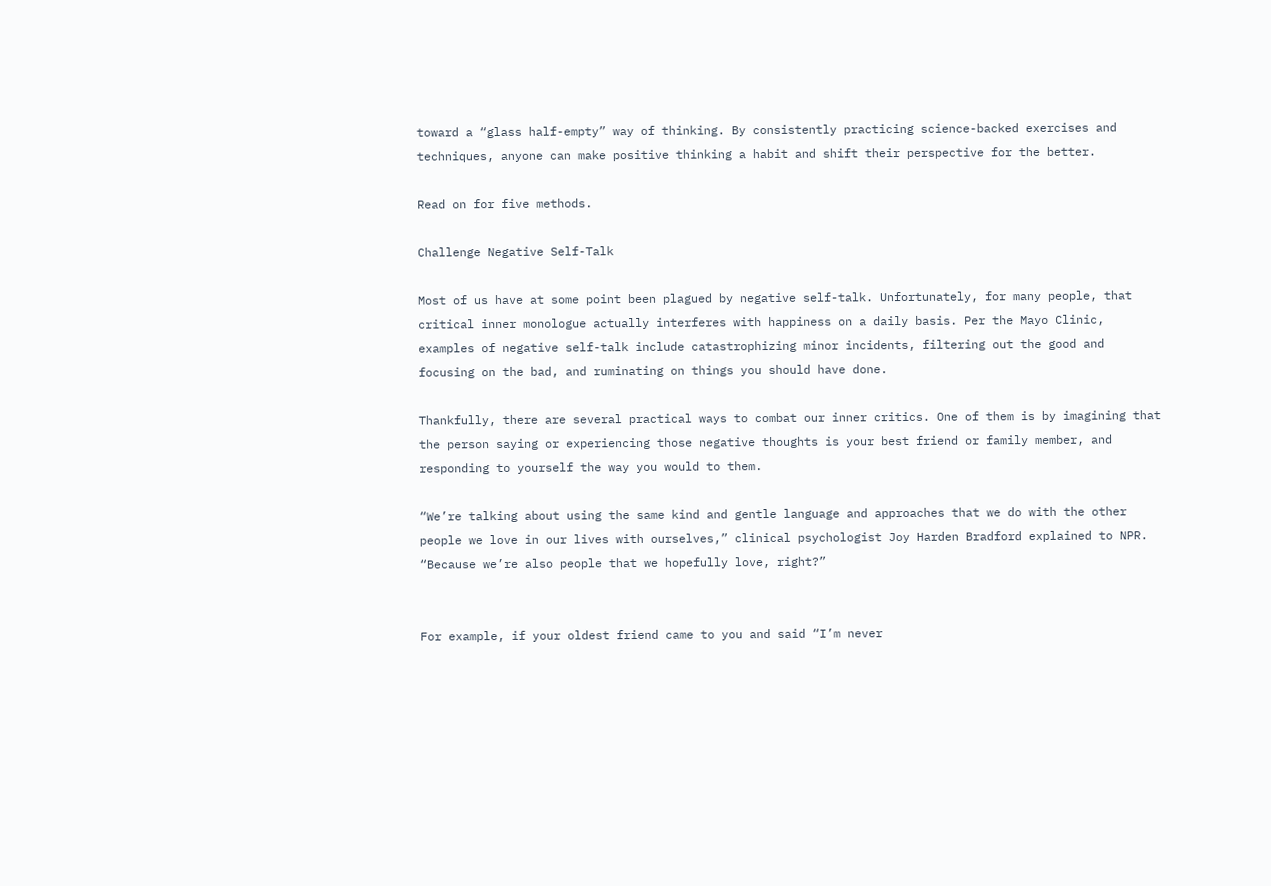toward a “glass half-empty” way of thinking. By consistently practicing science-backed exercises and techniques, anyone can make positive thinking a habit and shift their perspective for the better.

Read on for five methods.

Challenge Negative Self-Talk

Most of us have at some point been plagued by negative self-talk. Unfortunately, for many people, that critical inner monologue actually interferes with happiness on a daily basis. Per the Mayo Clinic, examples of negative self-talk include catastrophizing minor incidents, filtering out the good and focusing on the bad, and ruminating on things you should have done.

Thankfully, there are several practical ways to combat our inner critics. One of them is by imagining that the person saying or experiencing those negative thoughts is your best friend or family member, and responding to yourself the way you would to them.

“We’re talking about using the same kind and gentle language and approaches that we do with the other people we love in our lives with ourselves,” clinical psychologist Joy Harden Bradford explained to NPR. “Because we’re also people that we hopefully love, right?”


For example, if your oldest friend came to you and said “I’m never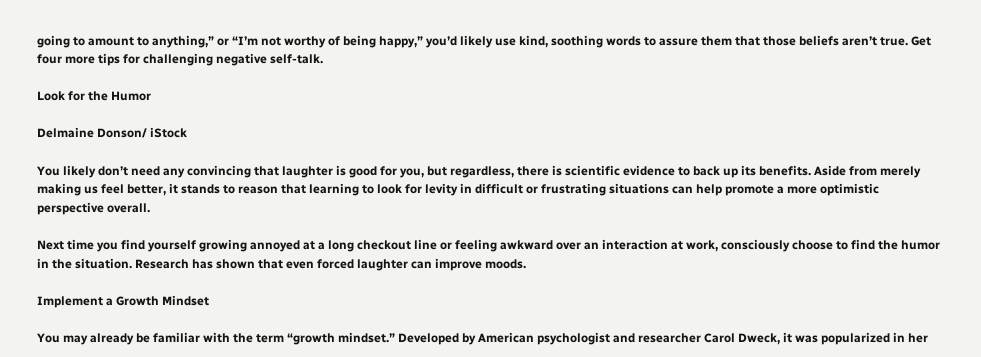going to amount to anything,” or “I’m not worthy of being happy,” you’d likely use kind, soothing words to assure them that those beliefs aren’t true. Get four more tips for challenging negative self-talk.

Look for the Humor

Delmaine Donson/ iStock

You likely don’t need any convincing that laughter is good for you, but regardless, there is scientific evidence to back up its benefits. Aside from merely making us feel better, it stands to reason that learning to look for levity in difficult or frustrating situations can help promote a more optimistic perspective overall.

Next time you find yourself growing annoyed at a long checkout line or feeling awkward over an interaction at work, consciously choose to find the humor in the situation. Research has shown that even forced laughter can improve moods.

Implement a Growth Mindset

You may already be familiar with the term “growth mindset.” Developed by American psychologist and researcher Carol Dweck, it was popularized in her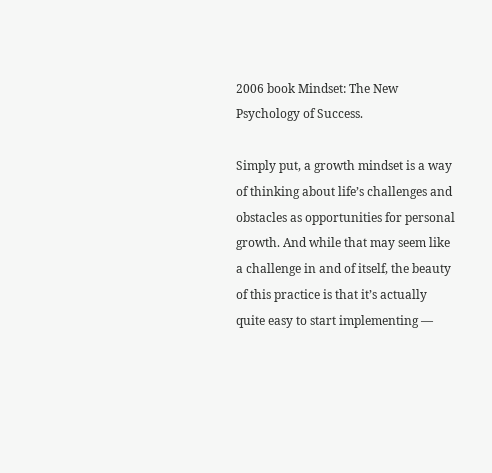2006 book Mindset: The New Psychology of Success.

Simply put, a growth mindset is a way of thinking about life’s challenges and obstacles as opportunities for personal growth. And while that may seem like a challenge in and of itself, the beauty of this practice is that it’s actually quite easy to start implementing —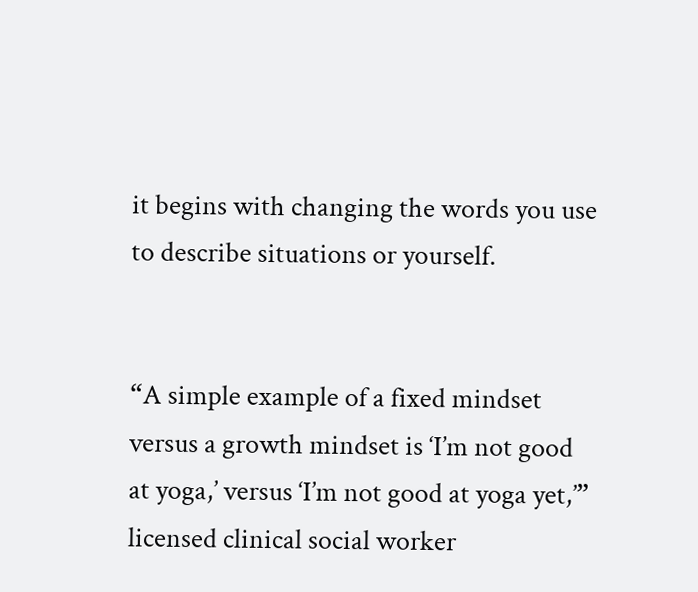it begins with changing the words you use to describe situations or yourself.


“A simple example of a fixed mindset versus a growth mindset is ‘I’m not good at yoga,’ versus ‘I’m not good at yoga yet,’” licensed clinical social worker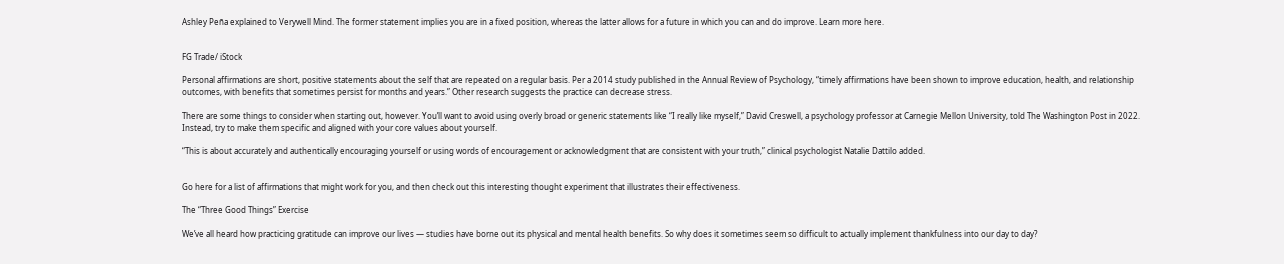Ashley Peña explained to Verywell Mind. The former statement implies you are in a fixed position, whereas the latter allows for a future in which you can and do improve. Learn more here.


FG Trade/ iStock

Personal affirmations are short, positive statements about the self that are repeated on a regular basis. Per a 2014 study published in the Annual Review of Psychology, “timely affirmations have been shown to improve education, health, and relationship outcomes, with benefits that sometimes persist for months and years.” Other research suggests the practice can decrease stress.

There are some things to consider when starting out, however. You’ll want to avoid using overly broad or generic statements like “I really like myself,” David Creswell, a psychology professor at Carnegie Mellon University, told The Washington Post in 2022. Instead, try to make them specific and aligned with your core values about yourself.

“This is about accurately and authentically encouraging yourself or using words of encouragement or acknowledgment that are consistent with your truth,” clinical psychologist Natalie Dattilo added.


Go here for a list of affirmations that might work for you, and then check out this interesting thought experiment that illustrates their effectiveness.

The “Three Good Things” Exercise

We’ve all heard how practicing gratitude can improve our lives — studies have borne out its physical and mental health benefits. So why does it sometimes seem so difficult to actually implement thankfulness into our day to day?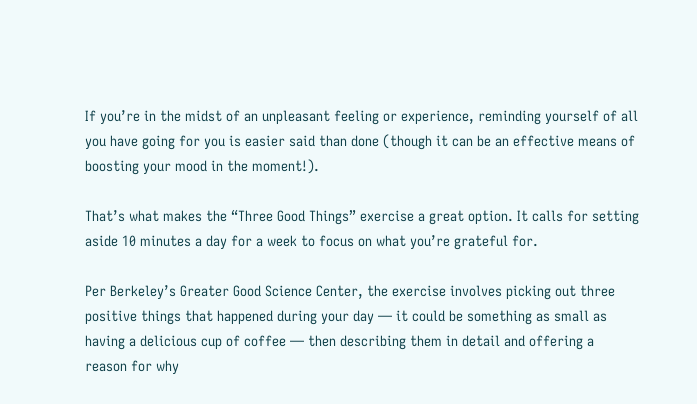If you’re in the midst of an unpleasant feeling or experience, reminding yourself of all you have going for you is easier said than done (though it can be an effective means of boosting your mood in the moment!).

That’s what makes the “Three Good Things” exercise a great option. It calls for setting aside 10 minutes a day for a week to focus on what you’re grateful for.

Per Berkeley’s Greater Good Science Center, the exercise involves picking out three positive things that happened during your day — it could be something as small as having a delicious cup of coffee — then describing them in detail and offering a reason for why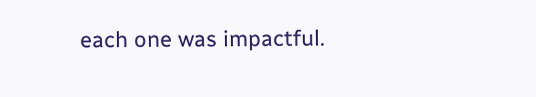each one was impactful.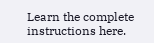Learn the complete instructions here.